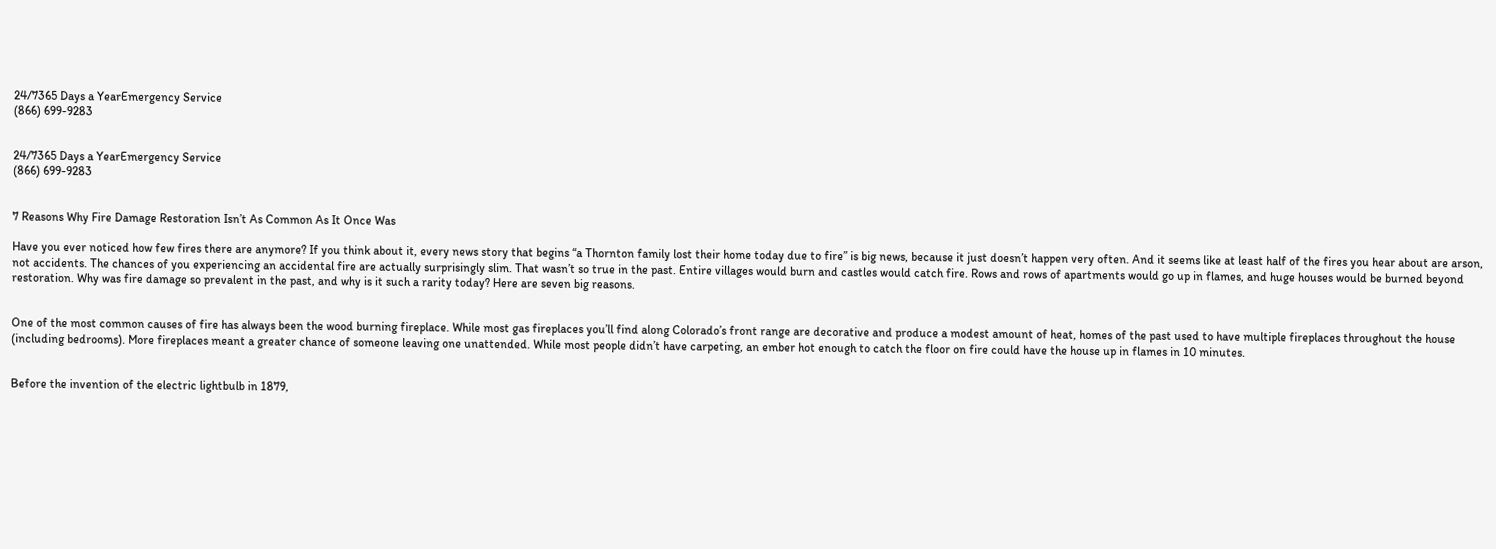24/7365 Days a YearEmergency Service
(866) 699-9283


24/7365 Days a YearEmergency Service
(866) 699-9283


7 Reasons Why Fire Damage Restoration Isn’t As Common As It Once Was

Have you ever noticed how few fires there are anymore? If you think about it, every news story that begins “a Thornton family lost their home today due to fire” is big news, because it just doesn’t happen very often. And it seems like at least half of the fires you hear about are arson, not accidents. The chances of you experiencing an accidental fire are actually surprisingly slim. That wasn’t so true in the past. Entire villages would burn and castles would catch fire. Rows and rows of apartments would go up in flames, and huge houses would be burned beyond restoration. Why was fire damage so prevalent in the past, and why is it such a rarity today? Here are seven big reasons.


One of the most common causes of fire has always been the wood burning fireplace. While most gas fireplaces you’ll find along Colorado’s front range are decorative and produce a modest amount of heat, homes of the past used to have multiple fireplaces throughout the house (including bedrooms). More fireplaces meant a greater chance of someone leaving one unattended. While most people didn’t have carpeting, an ember hot enough to catch the floor on fire could have the house up in flames in 10 minutes.


Before the invention of the electric lightbulb in 1879,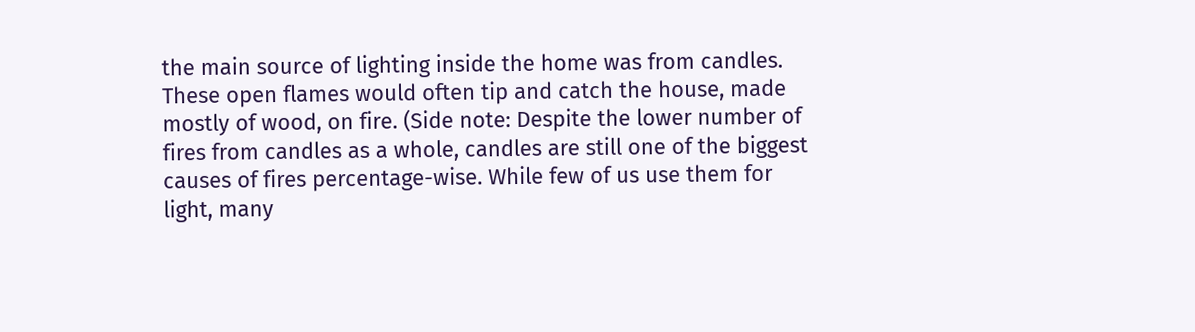the main source of lighting inside the home was from candles. These open flames would often tip and catch the house, made mostly of wood, on fire. (Side note: Despite the lower number of fires from candles as a whole, candles are still one of the biggest causes of fires percentage-wise. While few of us use them for light, many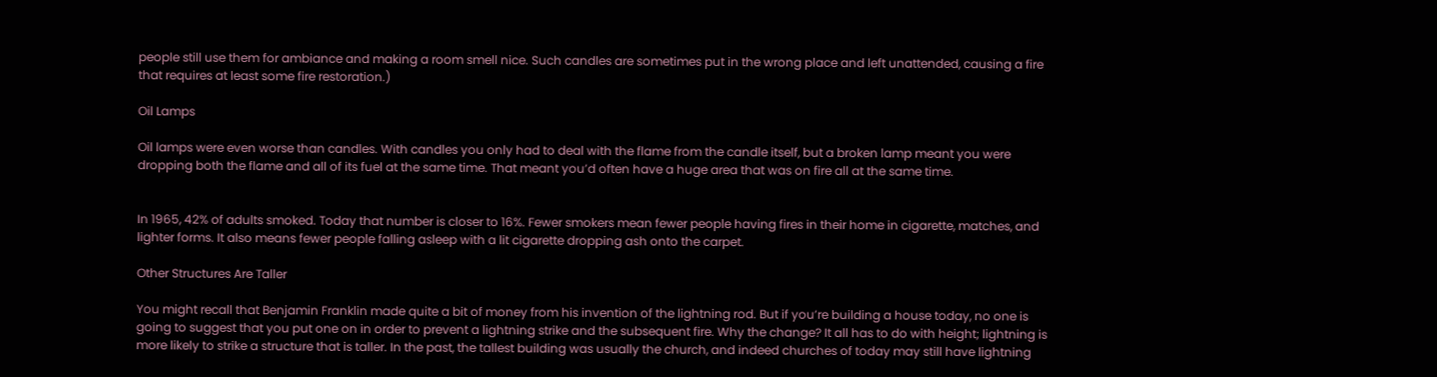people still use them for ambiance and making a room smell nice. Such candles are sometimes put in the wrong place and left unattended, causing a fire that requires at least some fire restoration.)

Oil Lamps

Oil lamps were even worse than candles. With candles you only had to deal with the flame from the candle itself, but a broken lamp meant you were dropping both the flame and all of its fuel at the same time. That meant you’d often have a huge area that was on fire all at the same time.


In 1965, 42% of adults smoked. Today that number is closer to 16%. Fewer smokers mean fewer people having fires in their home in cigarette, matches, and lighter forms. It also means fewer people falling asleep with a lit cigarette dropping ash onto the carpet.

Other Structures Are Taller

You might recall that Benjamin Franklin made quite a bit of money from his invention of the lightning rod. But if you’re building a house today, no one is going to suggest that you put one on in order to prevent a lightning strike and the subsequent fire. Why the change? It all has to do with height; lightning is more likely to strike a structure that is taller. In the past, the tallest building was usually the church, and indeed churches of today may still have lightning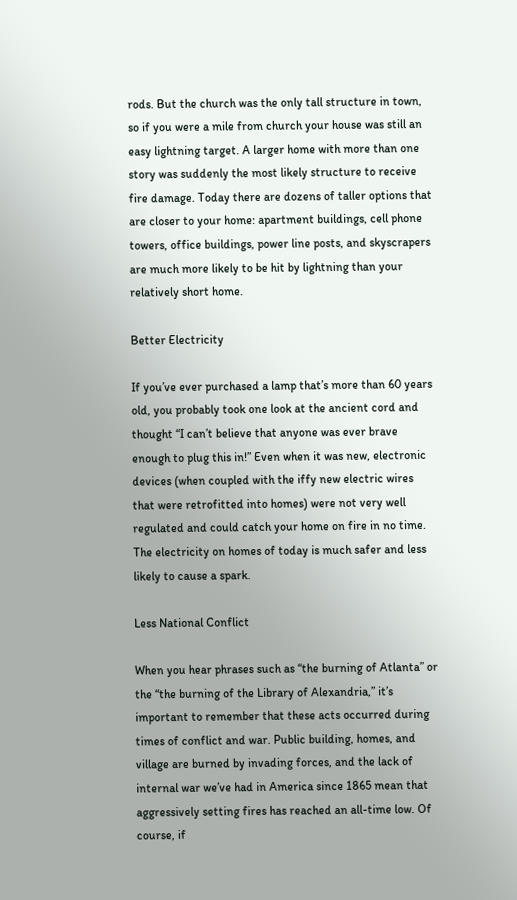rods. But the church was the only tall structure in town, so if you were a mile from church your house was still an easy lightning target. A larger home with more than one story was suddenly the most likely structure to receive fire damage. Today there are dozens of taller options that are closer to your home: apartment buildings, cell phone towers, office buildings, power line posts, and skyscrapers are much more likely to be hit by lightning than your relatively short home.

Better Electricity

If you’ve ever purchased a lamp that’s more than 60 years old, you probably took one look at the ancient cord and thought “I can’t believe that anyone was ever brave enough to plug this in!” Even when it was new, electronic devices (when coupled with the iffy new electric wires that were retrofitted into homes) were not very well regulated and could catch your home on fire in no time. The electricity on homes of today is much safer and less likely to cause a spark.

Less National Conflict

When you hear phrases such as “the burning of Atlanta” or the “the burning of the Library of Alexandria,” it’s important to remember that these acts occurred during times of conflict and war. Public building, homes, and village are burned by invading forces, and the lack of internal war we’ve had in America since 1865 mean that aggressively setting fires has reached an all-time low. Of course, if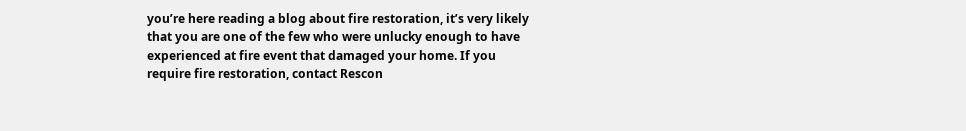you’re here reading a blog about fire restoration, it’s very likely that you are one of the few who were unlucky enough to have experienced at fire event that damaged your home. If you require fire restoration, contact Rescon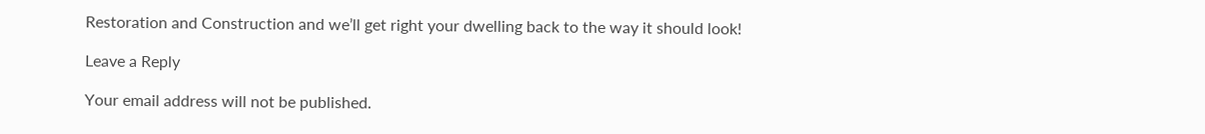Restoration and Construction and we’ll get right your dwelling back to the way it should look!

Leave a Reply

Your email address will not be published.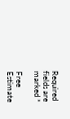Required fields are marked *

Free Estimate